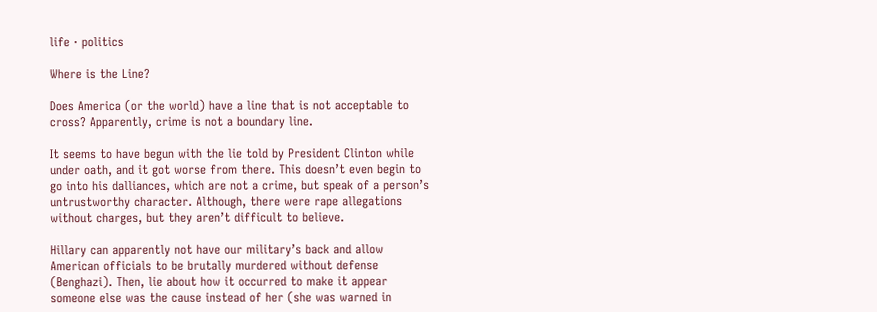life · politics

Where is the Line?

Does America (or the world) have a line that is not acceptable to cross? Apparently, crime is not a boundary line.

It seems to have begun with the lie told by President Clinton while under oath, and it got worse from there. This doesn’t even begin to go into his dalliances, which are not a crime, but speak of a person’s untrustworthy character. Although, there were rape allegations without charges, but they aren’t difficult to believe.

Hillary can apparently not have our military’s back and allow American officials to be brutally murdered without defense (Benghazi). Then, lie about how it occurred to make it appear someone else was the cause instead of her (she was warned in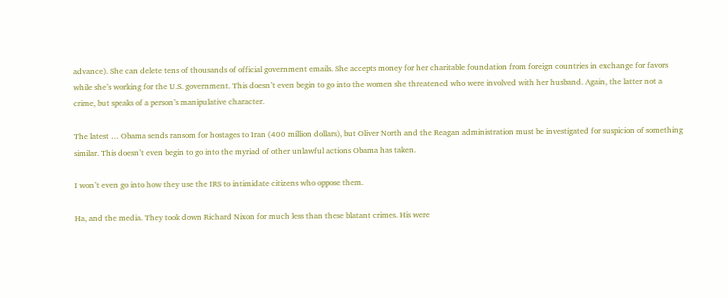advance). She can delete tens of thousands of official government emails. She accepts money for her charitable foundation from foreign countries in exchange for favors while she’s working for the U.S. government. This doesn’t even begin to go into the women she threatened who were involved with her husband. Again, the latter not a crime, but speaks of a person’s manipulative character.

The latest … Obama sends ransom for hostages to Iran (400 million dollars), but Oliver North and the Reagan administration must be investigated for suspicion of something similar. This doesn’t even begin to go into the myriad of other unlawful actions Obama has taken.

I won’t even go into how they use the IRS to intimidate citizens who oppose them.

Ha, and the media. They took down Richard Nixon for much less than these blatant crimes. His were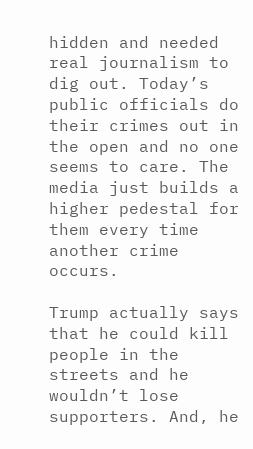hidden and needed real journalism to dig out. Today’s public officials do their crimes out in the open and no one seems to care. The media just builds a higher pedestal for them every time another crime occurs.

Trump actually says that he could kill people in the streets and he wouldn’t lose supporters. And, he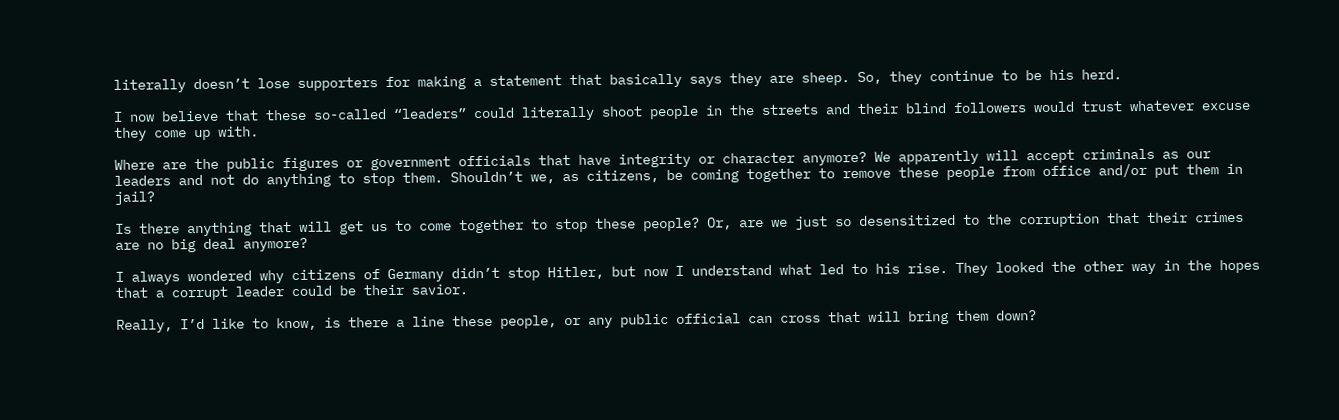literally doesn’t lose supporters for making a statement that basically says they are sheep. So, they continue to be his herd.

I now believe that these so-called “leaders” could literally shoot people in the streets and their blind followers would trust whatever excuse they come up with.

Where are the public figures or government officials that have integrity or character anymore? We apparently will accept criminals as our leaders and not do anything to stop them. Shouldn’t we, as citizens, be coming together to remove these people from office and/or put them in jail?

Is there anything that will get us to come together to stop these people? Or, are we just so desensitized to the corruption that their crimes are no big deal anymore?

I always wondered why citizens of Germany didn’t stop Hitler, but now I understand what led to his rise. They looked the other way in the hopes that a corrupt leader could be their savior.

Really, I’d like to know, is there a line these people, or any public official can cross that will bring them down?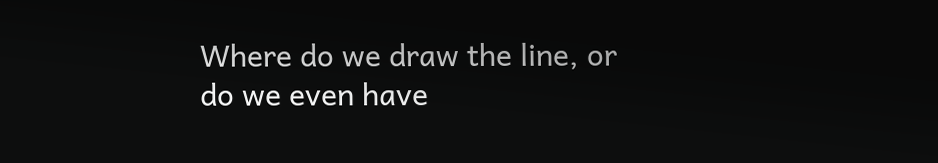Where do we draw the line, or do we even have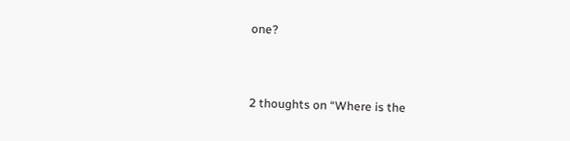one?


2 thoughts on “Where is the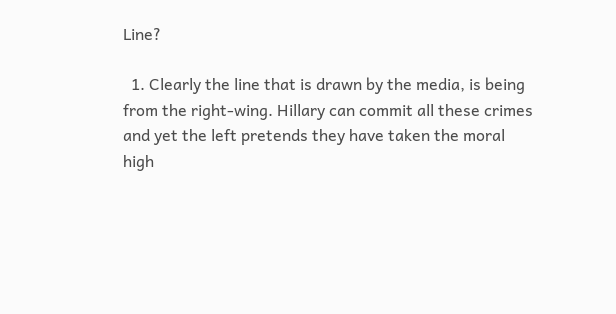Line?

  1. Clearly the line that is drawn by the media, is being from the right-wing. Hillary can commit all these crimes and yet the left pretends they have taken the moral high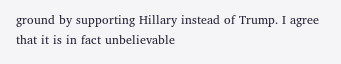ground by supporting Hillary instead of Trump. I agree that it is in fact unbelievable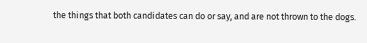the things that both candidates can do or say, and are not thrown to the dogs.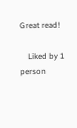Great read!

    Liked by 1 person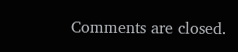Comments are closed.